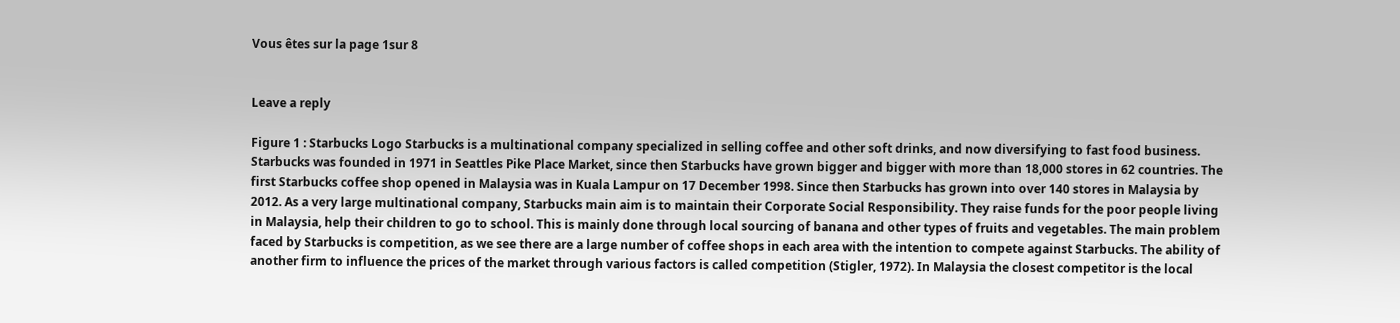Vous êtes sur la page 1sur 8


Leave a reply

Figure 1 : Starbucks Logo Starbucks is a multinational company specialized in selling coffee and other soft drinks, and now diversifying to fast food business. Starbucks was founded in 1971 in Seattles Pike Place Market, since then Starbucks have grown bigger and bigger with more than 18,000 stores in 62 countries. The first Starbucks coffee shop opened in Malaysia was in Kuala Lampur on 17 December 1998. Since then Starbucks has grown into over 140 stores in Malaysia by 2012. As a very large multinational company, Starbucks main aim is to maintain their Corporate Social Responsibility. They raise funds for the poor people living in Malaysia, help their children to go to school. This is mainly done through local sourcing of banana and other types of fruits and vegetables. The main problem faced by Starbucks is competition, as we see there are a large number of coffee shops in each area with the intention to compete against Starbucks. The ability of another firm to influence the prices of the market through various factors is called competition (Stigler, 1972). In Malaysia the closest competitor is the local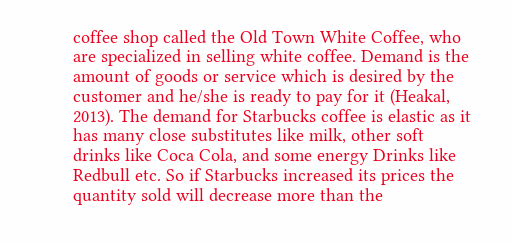coffee shop called the Old Town White Coffee, who are specialized in selling white coffee. Demand is the amount of goods or service which is desired by the customer and he/she is ready to pay for it (Heakal, 2013). The demand for Starbucks coffee is elastic as it has many close substitutes like milk, other soft drinks like Coca Cola, and some energy Drinks like Redbull etc. So if Starbucks increased its prices the quantity sold will decrease more than the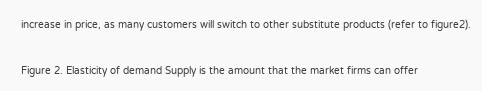increase in price, as many customers will switch to other substitute products (refer to figure2).

Figure 2. Elasticity of demand Supply is the amount that the market firms can offer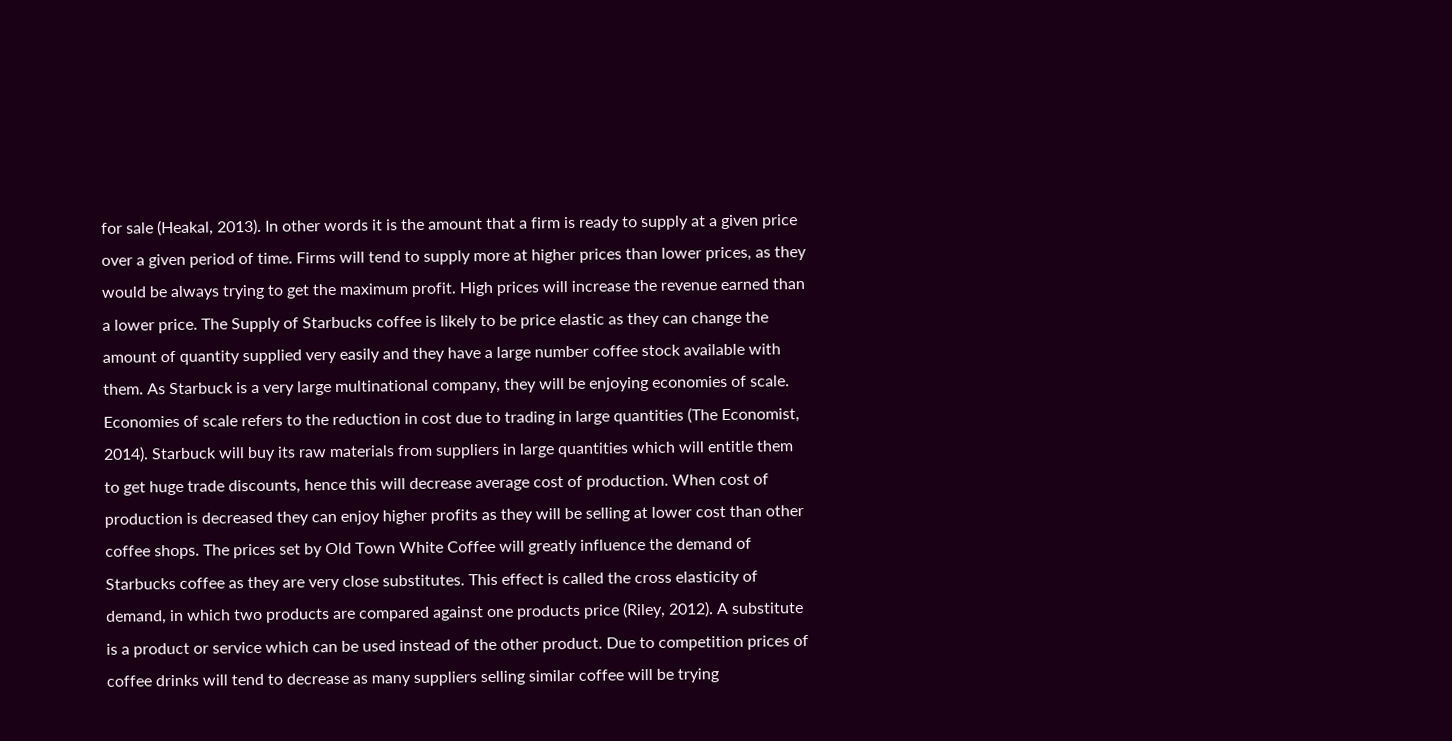for sale (Heakal, 2013). In other words it is the amount that a firm is ready to supply at a given price over a given period of time. Firms will tend to supply more at higher prices than lower prices, as they would be always trying to get the maximum profit. High prices will increase the revenue earned than a lower price. The Supply of Starbucks coffee is likely to be price elastic as they can change the amount of quantity supplied very easily and they have a large number coffee stock available with them. As Starbuck is a very large multinational company, they will be enjoying economies of scale. Economies of scale refers to the reduction in cost due to trading in large quantities (The Economist, 2014). Starbuck will buy its raw materials from suppliers in large quantities which will entitle them to get huge trade discounts, hence this will decrease average cost of production. When cost of production is decreased they can enjoy higher profits as they will be selling at lower cost than other coffee shops. The prices set by Old Town White Coffee will greatly influence the demand of Starbucks coffee as they are very close substitutes. This effect is called the cross elasticity of demand, in which two products are compared against one products price (Riley, 2012). A substitute is a product or service which can be used instead of the other product. Due to competition prices of coffee drinks will tend to decrease as many suppliers selling similar coffee will be trying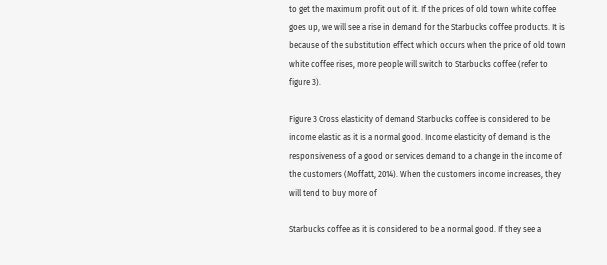to get the maximum profit out of it. If the prices of old town white coffee goes up, we will see a rise in demand for the Starbucks coffee products. It is because of the substitution effect which occurs when the price of old town white coffee rises, more people will switch to Starbucks coffee (refer to figure 3).

Figure 3 Cross elasticity of demand Starbucks coffee is considered to be income elastic as it is a normal good. Income elasticity of demand is the responsiveness of a good or services demand to a change in the income of the customers (Moffatt, 2014). When the customers income increases, they will tend to buy more of

Starbucks coffee as it is considered to be a normal good. If they see a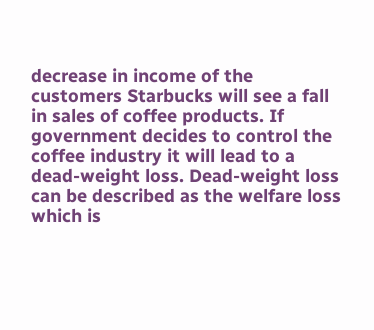decrease in income of the customers Starbucks will see a fall in sales of coffee products. If government decides to control the coffee industry it will lead to a dead-weight loss. Dead-weight loss can be described as the welfare loss which is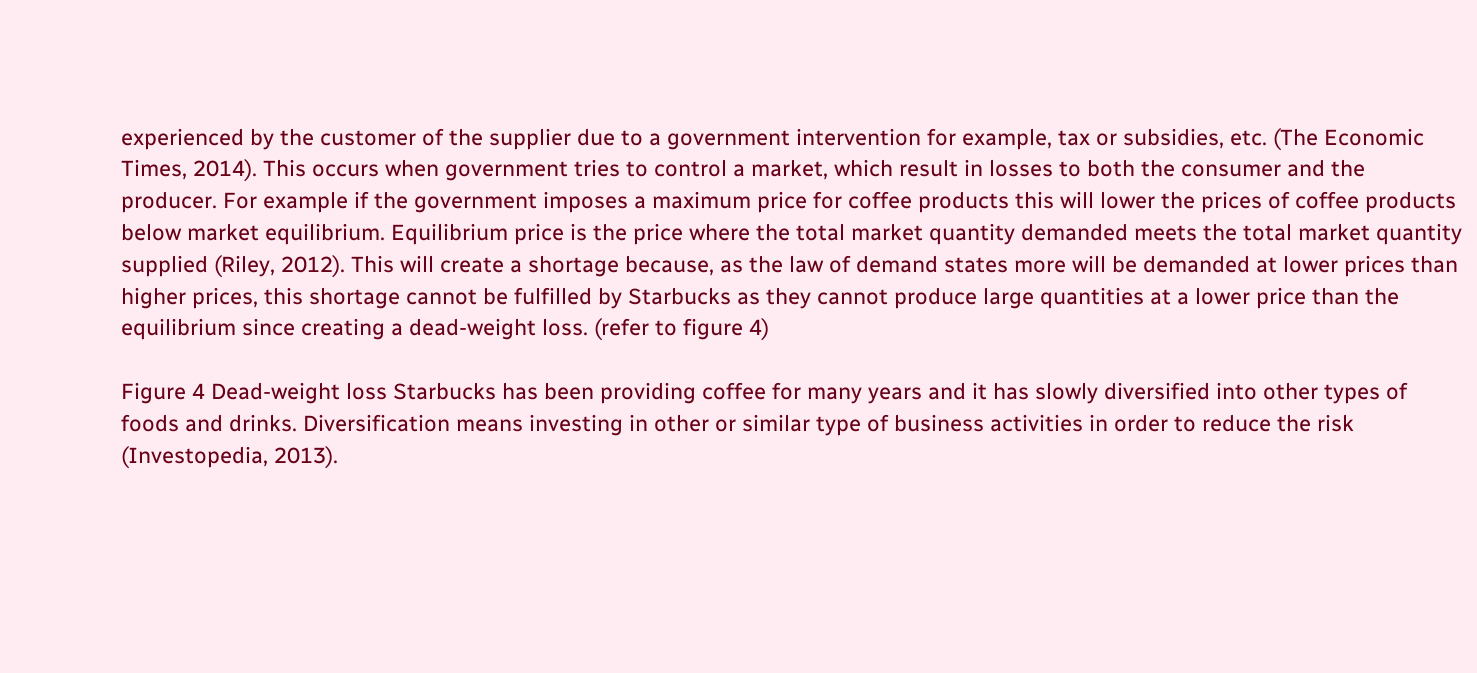experienced by the customer of the supplier due to a government intervention for example, tax or subsidies, etc. (The Economic Times, 2014). This occurs when government tries to control a market, which result in losses to both the consumer and the producer. For example if the government imposes a maximum price for coffee products this will lower the prices of coffee products below market equilibrium. Equilibrium price is the price where the total market quantity demanded meets the total market quantity supplied (Riley, 2012). This will create a shortage because, as the law of demand states more will be demanded at lower prices than higher prices, this shortage cannot be fulfilled by Starbucks as they cannot produce large quantities at a lower price than the equilibrium since creating a dead-weight loss. (refer to figure 4)

Figure 4 Dead-weight loss Starbucks has been providing coffee for many years and it has slowly diversified into other types of foods and drinks. Diversification means investing in other or similar type of business activities in order to reduce the risk (Investopedia, 2013).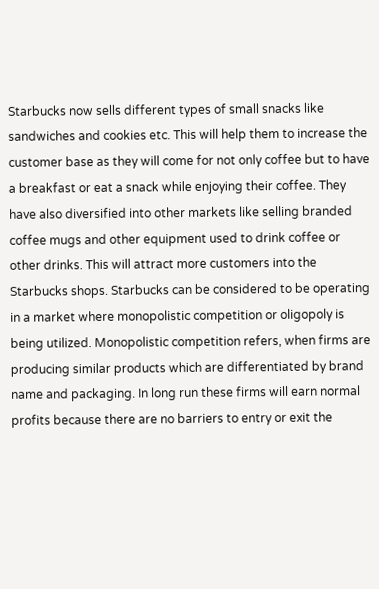Starbucks now sells different types of small snacks like sandwiches and cookies etc. This will help them to increase the customer base as they will come for not only coffee but to have a breakfast or eat a snack while enjoying their coffee. They have also diversified into other markets like selling branded coffee mugs and other equipment used to drink coffee or other drinks. This will attract more customers into the Starbucks shops. Starbucks can be considered to be operating in a market where monopolistic competition or oligopoly is being utilized. Monopolistic competition refers, when firms are producing similar products which are differentiated by brand name and packaging. In long run these firms will earn normal profits because there are no barriers to entry or exit the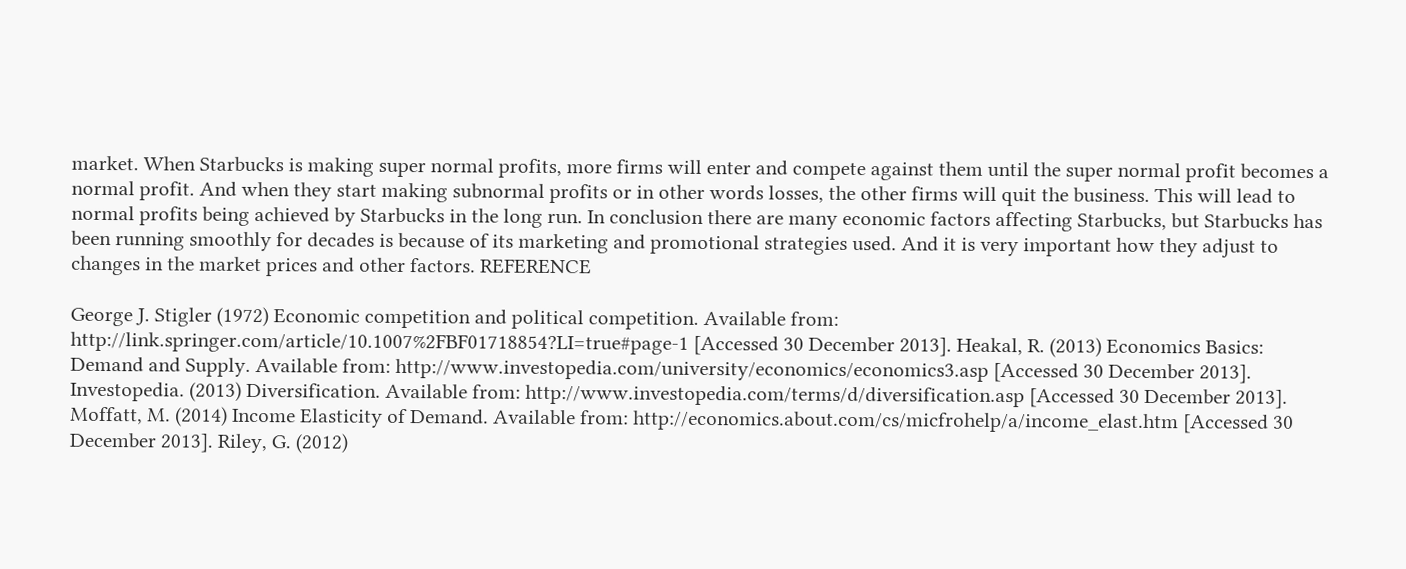market. When Starbucks is making super normal profits, more firms will enter and compete against them until the super normal profit becomes a normal profit. And when they start making subnormal profits or in other words losses, the other firms will quit the business. This will lead to normal profits being achieved by Starbucks in the long run. In conclusion there are many economic factors affecting Starbucks, but Starbucks has been running smoothly for decades is because of its marketing and promotional strategies used. And it is very important how they adjust to changes in the market prices and other factors. REFERENCE

George J. Stigler (1972) Economic competition and political competition. Available from: http://link.springer.com/article/10.1007%2FBF01718854?LI=true#page-1 [Accessed 30 December 2013]. Heakal, R. (2013) Economics Basics: Demand and Supply. Available from: http://www.investopedia.com/university/economics/economics3.asp [Accessed 30 December 2013]. Investopedia. (2013) Diversification. Available from: http://www.investopedia.com/terms/d/diversification.asp [Accessed 30 December 2013]. Moffatt, M. (2014) Income Elasticity of Demand. Available from: http://economics.about.com/cs/micfrohelp/a/income_elast.htm [Accessed 30 December 2013]. Riley, G. (2012)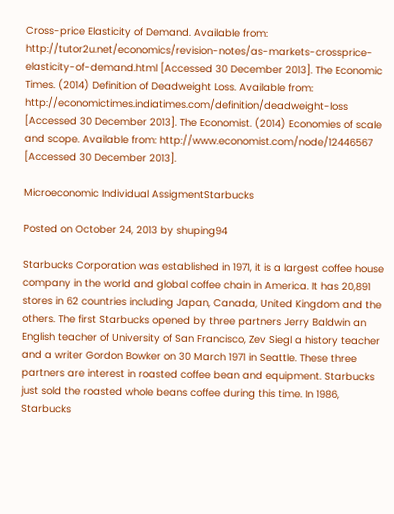Cross-price Elasticity of Demand. Available from: http://tutor2u.net/economics/revision-notes/as-markets-crossprice-elasticity-of-demand.html [Accessed 30 December 2013]. The Economic Times. (2014) Definition of Deadweight Loss. Available from: http://economictimes.indiatimes.com/definition/deadweight-loss [Accessed 30 December 2013]. The Economist. (2014) Economies of scale and scope. Available from: http://www.economist.com/node/12446567 [Accessed 30 December 2013].

Microeconomic Individual AssigmentStarbucks

Posted on October 24, 2013 by shuping94

Starbucks Corporation was established in 1971, it is a largest coffee house company in the world and global coffee chain in America. It has 20,891 stores in 62 countries including Japan, Canada, United Kingdom and the others. The first Starbucks opened by three partners Jerry Baldwin an English teacher of University of San Francisco, Zev Siegl a history teacher and a writer Gordon Bowker on 30 March 1971 in Seattle. These three partners are interest in roasted coffee bean and equipment. Starbucks just sold the roasted whole beans coffee during this time. In 1986, Starbucks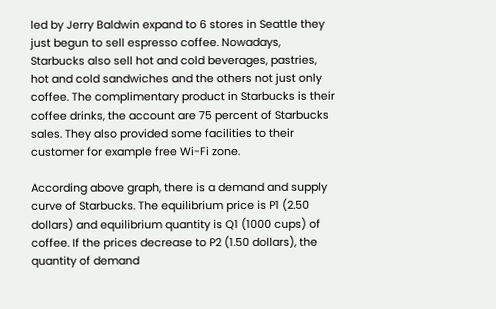led by Jerry Baldwin expand to 6 stores in Seattle they just begun to sell espresso coffee. Nowadays, Starbucks also sell hot and cold beverages, pastries, hot and cold sandwiches and the others not just only coffee. The complimentary product in Starbucks is their coffee drinks, the account are 75 percent of Starbucks sales. They also provided some facilities to their customer for example free Wi-Fi zone.

According above graph, there is a demand and supply curve of Starbucks. The equilibrium price is P1 (2.50 dollars) and equilibrium quantity is Q1 (1000 cups) of coffee. If the prices decrease to P2 (1.50 dollars), the quantity of demand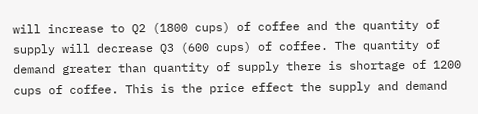will increase to Q2 (1800 cups) of coffee and the quantity of supply will decrease Q3 (600 cups) of coffee. The quantity of demand greater than quantity of supply there is shortage of 1200 cups of coffee. This is the price effect the supply and demand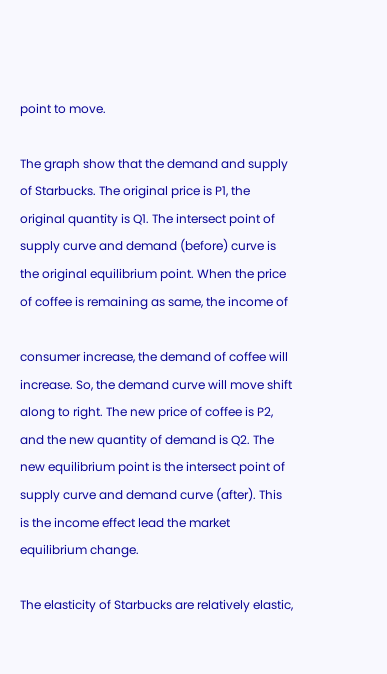point to move.

The graph show that the demand and supply of Starbucks. The original price is P1, the original quantity is Q1. The intersect point of supply curve and demand (before) curve is the original equilibrium point. When the price of coffee is remaining as same, the income of

consumer increase, the demand of coffee will increase. So, the demand curve will move shift along to right. The new price of coffee is P2, and the new quantity of demand is Q2. The new equilibrium point is the intersect point of supply curve and demand curve (after). This is the income effect lead the market equilibrium change.

The elasticity of Starbucks are relatively elastic,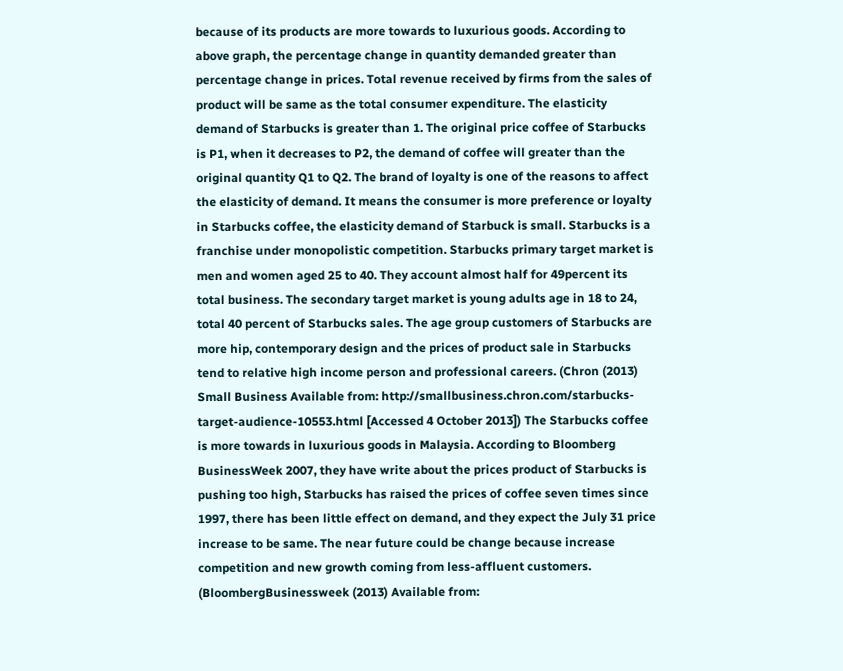because of its products are more towards to luxurious goods. According to above graph, the percentage change in quantity demanded greater than percentage change in prices. Total revenue received by firms from the sales of product will be same as the total consumer expenditure. The elasticity demand of Starbucks is greater than 1. The original price coffee of Starbucks is P1, when it decreases to P2, the demand of coffee will greater than the original quantity Q1 to Q2. The brand of loyalty is one of the reasons to affect the elasticity of demand. It means the consumer is more preference or loyalty in Starbucks coffee, the elasticity demand of Starbuck is small. Starbucks is a franchise under monopolistic competition. Starbucks primary target market is men and women aged 25 to 40. They account almost half for 49percent its total business. The secondary target market is young adults age in 18 to 24, total 40 percent of Starbucks sales. The age group customers of Starbucks are more hip, contemporary design and the prices of product sale in Starbucks tend to relative high income person and professional careers. (Chron (2013) Small Business Available from: http://smallbusiness.chron.com/starbucks-target-audience-10553.html [Accessed 4 October 2013]) The Starbucks coffee is more towards in luxurious goods in Malaysia. According to Bloomberg BusinessWeek 2007, they have write about the prices product of Starbucks is pushing too high, Starbucks has raised the prices of coffee seven times since 1997, there has been little effect on demand, and they expect the July 31 price increase to be same. The near future could be change because increase competition and new growth coming from less-affluent customers. (BloombergBusinessweek (2013) Available from: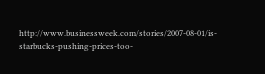http://www.businessweek.com/stories/2007-08-01/is-starbucks-pushing-prices-too-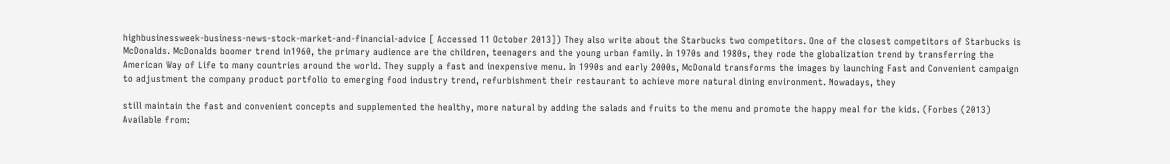highbusinessweek-business-news-stock-market-and-financial-advice [ Accessed 11 October 2013]) They also write about the Starbucks two competitors. One of the closest competitors of Starbucks is McDonalds. McDonalds boomer trend in1960, the primary audience are the children, teenagers and the young urban family. In 1970s and 1980s, they rode the globalization trend by transferring the American Way of Life to many countries around the world. They supply a fast and inexpensive menu. In 1990s and early 2000s, McDonald transforms the images by launching Fast and Convenient campaign to adjustment the company product portfolio to emerging food industry trend, refurbishment their restaurant to achieve more natural dining environment. Nowadays, they

still maintain the fast and convenient concepts and supplemented the healthy, more natural by adding the salads and fruits to the menu and promote the happy meal for the kids. (Forbes (2013) Available from: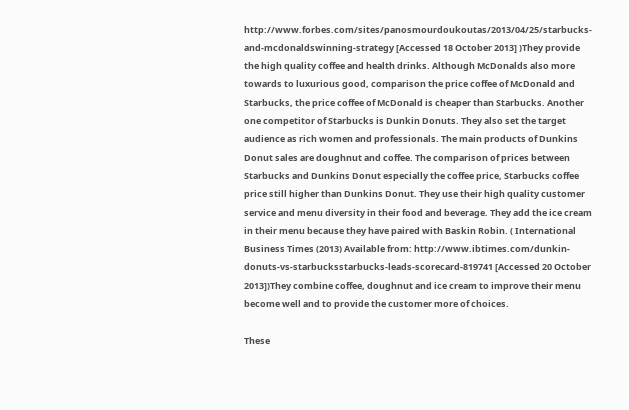http://www.forbes.com/sites/panosmourdoukoutas/2013/04/25/starbucks-and-mcdonaldswinning-strategy [Accessed 18 October 2013] )They provide the high quality coffee and health drinks. Although McDonalds also more towards to luxurious good, comparison the price coffee of McDonald and Starbucks, the price coffee of McDonald is cheaper than Starbucks. Another one competitor of Starbucks is Dunkin Donuts. They also set the target audience as rich women and professionals. The main products of Dunkins Donut sales are doughnut and coffee. The comparison of prices between Starbucks and Dunkins Donut especially the coffee price, Starbucks coffee price still higher than Dunkins Donut. They use their high quality customer service and menu diversity in their food and beverage. They add the ice cream in their menu because they have paired with Baskin Robin. ( International Business Times (2013) Available from: http://www.ibtimes.com/dunkin-donuts-vs-starbucksstarbucks-leads-scorecard-819741 [Accessed 20 October 2013])They combine coffee, doughnut and ice cream to improve their menu become well and to provide the customer more of choices.

These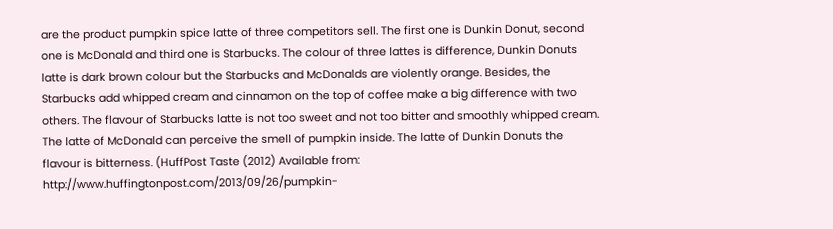are the product pumpkin spice latte of three competitors sell. The first one is Dunkin Donut, second one is McDonald and third one is Starbucks. The colour of three lattes is difference, Dunkin Donuts latte is dark brown colour but the Starbucks and McDonalds are violently orange. Besides, the Starbucks add whipped cream and cinnamon on the top of coffee make a big difference with two others. The flavour of Starbucks latte is not too sweet and not too bitter and smoothly whipped cream. The latte of McDonald can perceive the smell of pumpkin inside. The latte of Dunkin Donuts the flavour is bitterness. (HuffPost Taste (2012) Available from: http://www.huffingtonpost.com/2013/09/26/pumpkin-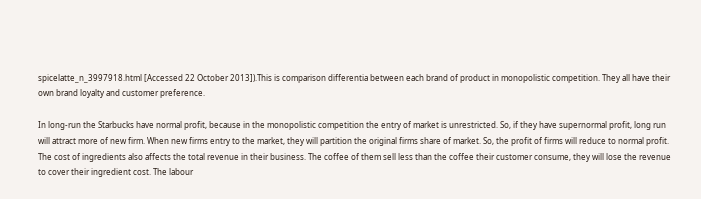spicelatte_n_3997918.html [Accessed 22 October 2013]).This is comparison differentia between each brand of product in monopolistic competition. They all have their own brand loyalty and customer preference.

In long-run the Starbucks have normal profit, because in the monopolistic competition the entry of market is unrestricted. So, if they have supernormal profit, long run will attract more of new firm. When new firms entry to the market, they will partition the original firms share of market. So, the profit of firms will reduce to normal profit. The cost of ingredients also affects the total revenue in their business. The coffee of them sell less than the coffee their customer consume, they will lose the revenue to cover their ingredient cost. The labour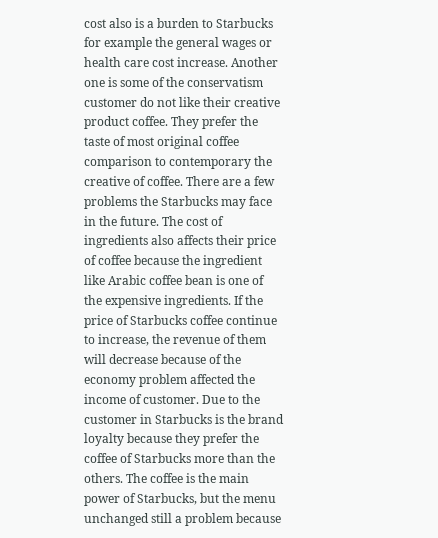cost also is a burden to Starbucks for example the general wages or health care cost increase. Another one is some of the conservatism customer do not like their creative product coffee. They prefer the taste of most original coffee comparison to contemporary the creative of coffee. There are a few problems the Starbucks may face in the future. The cost of ingredients also affects their price of coffee because the ingredient like Arabic coffee bean is one of the expensive ingredients. If the price of Starbucks coffee continue to increase, the revenue of them will decrease because of the economy problem affected the income of customer. Due to the customer in Starbucks is the brand loyalty because they prefer the coffee of Starbucks more than the others. The coffee is the main power of Starbucks, but the menu unchanged still a problem because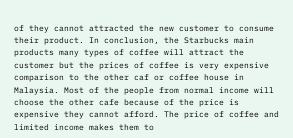of they cannot attracted the new customer to consume their product. In conclusion, the Starbucks main products many types of coffee will attract the customer but the prices of coffee is very expensive comparison to the other caf or coffee house in Malaysia. Most of the people from normal income will choose the other cafe because of the price is expensive they cannot afford. The price of coffee and limited income makes them to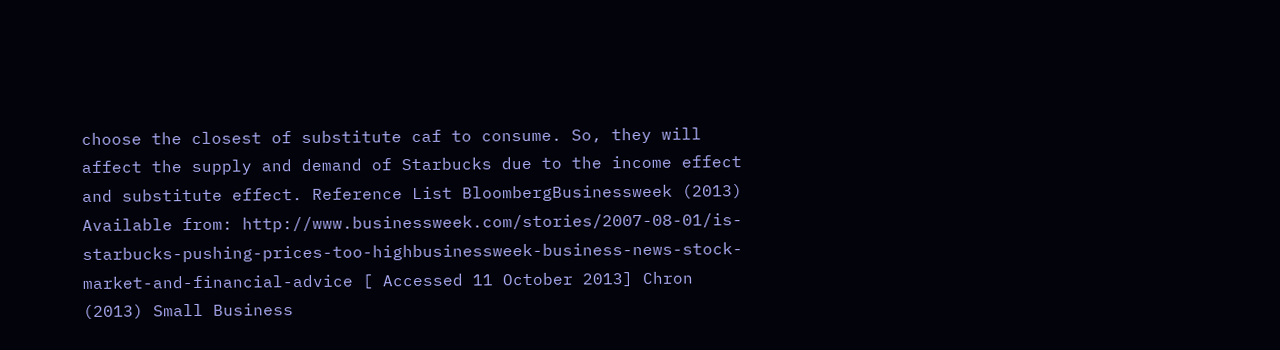choose the closest of substitute caf to consume. So, they will affect the supply and demand of Starbucks due to the income effect and substitute effect. Reference List BloombergBusinessweek (2013) Available from: http://www.businessweek.com/stories/2007-08-01/is-starbucks-pushing-prices-too-highbusinessweek-business-news-stock-market-and-financial-advice [ Accessed 11 October 2013] Chron (2013) Small Business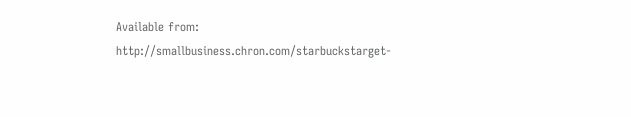Available from: http://smallbusiness.chron.com/starbuckstarget-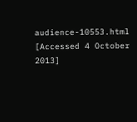audience-10553.html [Accessed 4 October 2013]